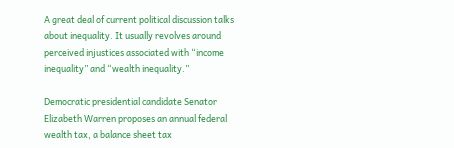A great deal of current political discussion talks about inequality. It usually revolves around perceived injustices associated with “income inequality” and “wealth inequality.”

Democratic presidential candidate Senator Elizabeth Warren proposes an annual federal wealth tax, a balance sheet tax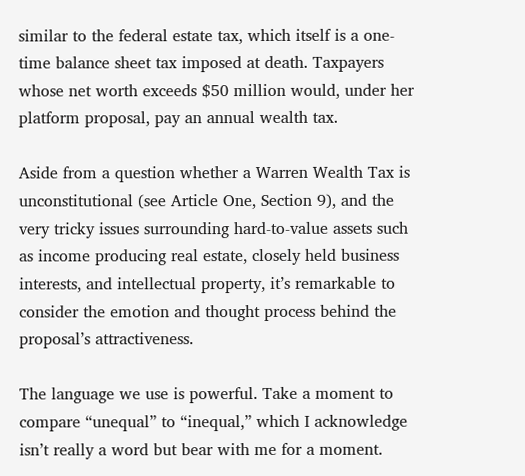similar to the federal estate tax, which itself is a one-time balance sheet tax imposed at death. Taxpayers whose net worth exceeds $50 million would, under her platform proposal, pay an annual wealth tax.

Aside from a question whether a Warren Wealth Tax is unconstitutional (see Article One, Section 9), and the very tricky issues surrounding hard-to-value assets such as income producing real estate, closely held business interests, and intellectual property, it’s remarkable to consider the emotion and thought process behind the proposal’s attractiveness.

The language we use is powerful. Take a moment to compare “unequal” to “inequal,” which I acknowledge isn’t really a word but bear with me for a moment.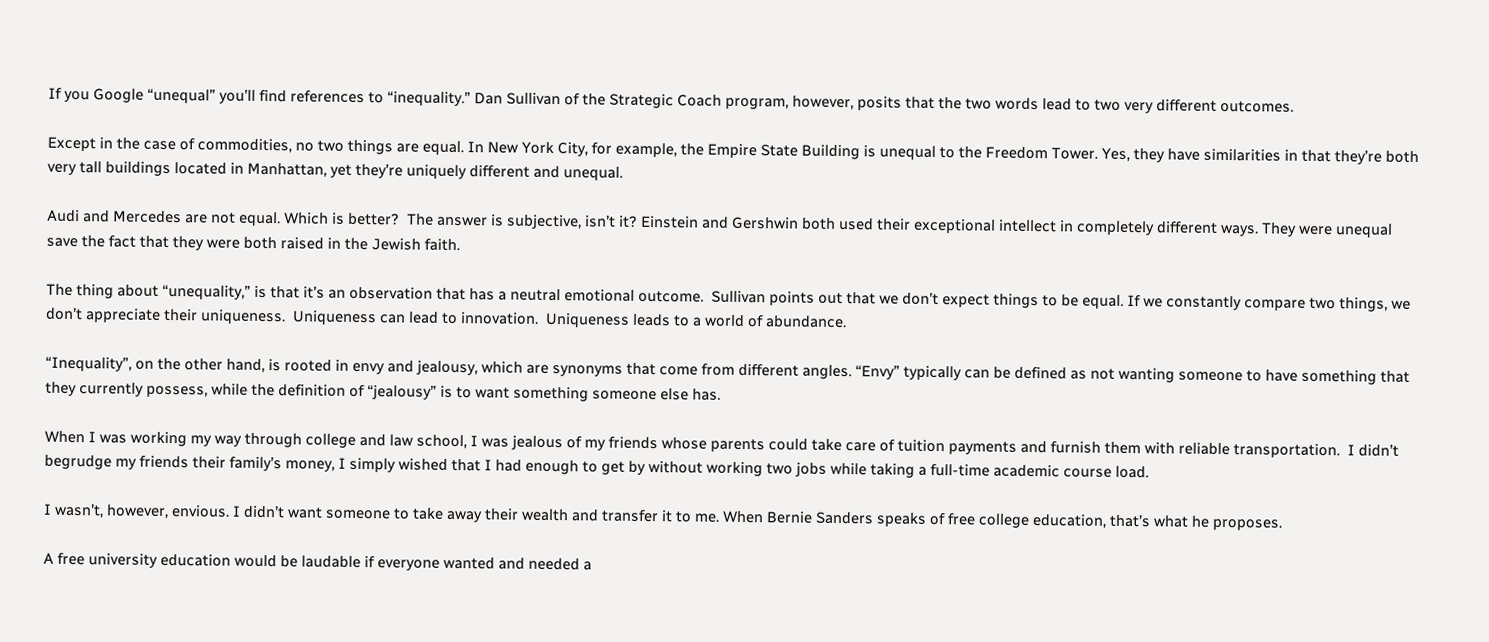If you Google “unequal” you’ll find references to “inequality.” Dan Sullivan of the Strategic Coach program, however, posits that the two words lead to two very different outcomes.

Except in the case of commodities, no two things are equal. In New York City, for example, the Empire State Building is unequal to the Freedom Tower. Yes, they have similarities in that they’re both very tall buildings located in Manhattan, yet they’re uniquely different and unequal.

Audi and Mercedes are not equal. Which is better?  The answer is subjective, isn’t it? Einstein and Gershwin both used their exceptional intellect in completely different ways. They were unequal save the fact that they were both raised in the Jewish faith.

The thing about “unequality,” is that it’s an observation that has a neutral emotional outcome.  Sullivan points out that we don’t expect things to be equal. If we constantly compare two things, we don’t appreciate their uniqueness.  Uniqueness can lead to innovation.  Uniqueness leads to a world of abundance.

“Inequality”, on the other hand, is rooted in envy and jealousy, which are synonyms that come from different angles. “Envy” typically can be defined as not wanting someone to have something that they currently possess, while the definition of “jealousy” is to want something someone else has.

When I was working my way through college and law school, I was jealous of my friends whose parents could take care of tuition payments and furnish them with reliable transportation.  I didn’t begrudge my friends their family’s money, I simply wished that I had enough to get by without working two jobs while taking a full-time academic course load.

I wasn’t, however, envious. I didn’t want someone to take away their wealth and transfer it to me. When Bernie Sanders speaks of free college education, that’s what he proposes.

A free university education would be laudable if everyone wanted and needed a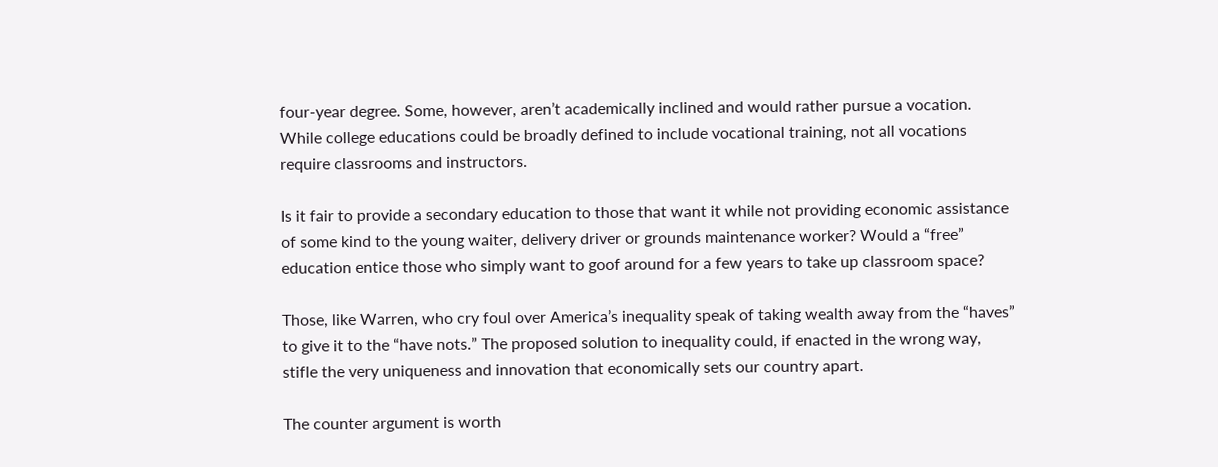four-year degree. Some, however, aren’t academically inclined and would rather pursue a vocation. While college educations could be broadly defined to include vocational training, not all vocations require classrooms and instructors.

Is it fair to provide a secondary education to those that want it while not providing economic assistance of some kind to the young waiter, delivery driver or grounds maintenance worker? Would a “free” education entice those who simply want to goof around for a few years to take up classroom space?

Those, like Warren, who cry foul over America’s inequality speak of taking wealth away from the “haves” to give it to the “have nots.” The proposed solution to inequality could, if enacted in the wrong way, stifle the very uniqueness and innovation that economically sets our country apart.

The counter argument is worth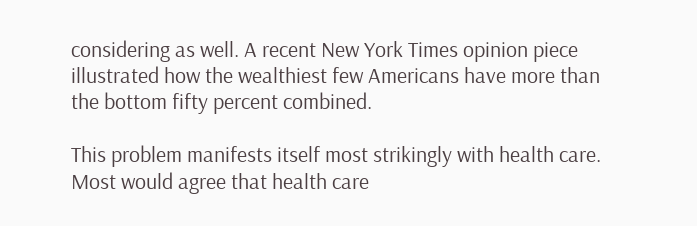considering as well. A recent New York Times opinion piece illustrated how the wealthiest few Americans have more than the bottom fifty percent combined.

This problem manifests itself most strikingly with health care. Most would agree that health care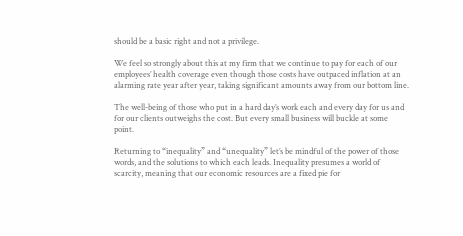should be a basic right and not a privilege.

We feel so strongly about this at my firm that we continue to pay for each of our employees’ health coverage even though those costs have outpaced inflation at an alarming rate year after year, taking significant amounts away from our bottom line.

The well-being of those who put in a hard day’s work each and every day for us and for our clients outweighs the cost. But every small business will buckle at some point.

Returning to “inequality” and “unequality” let’s be mindful of the power of those words, and the solutions to which each leads. Inequality presumes a world of scarcity, meaning that our economic resources are a fixed pie for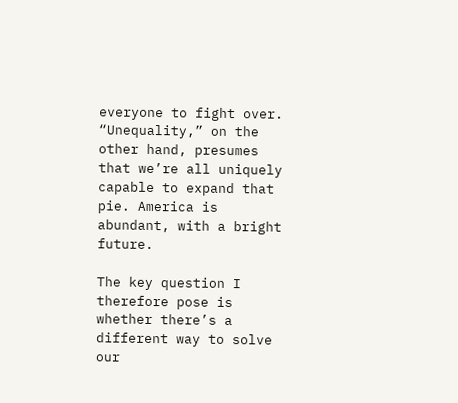everyone to fight over. “Unequality,” on the other hand, presumes that we’re all uniquely capable to expand that pie. America is abundant, with a bright future.

The key question I therefore pose is whether there’s a different way to solve our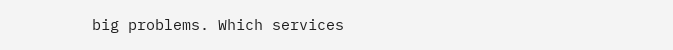big problems. Which services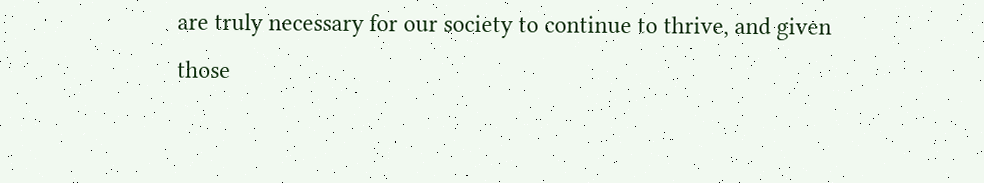are truly necessary for our society to continue to thrive, and given those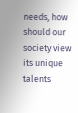needs, how should our society view its unique talents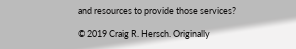and resources to provide those services?

© 2019 Craig R. Hersch. Originally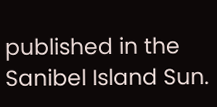published in the Sanibel Island Sun.